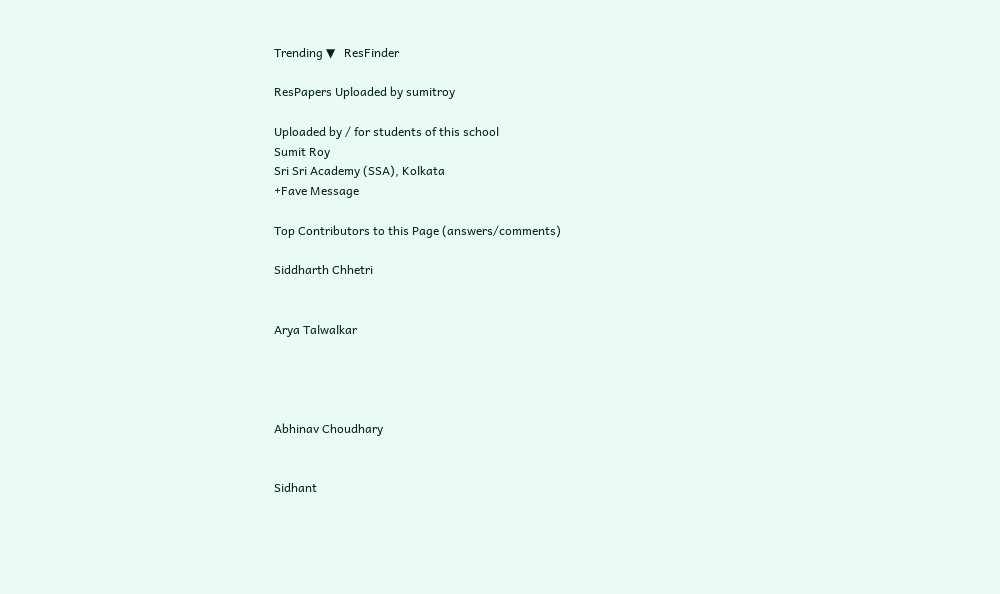Trending ▼   ResFinder

ResPapers Uploaded by sumitroy

Uploaded by / for students of this school
Sumit Roy
Sri Sri Academy (SSA), Kolkata
+Fave Message

Top Contributors to this Page (answers/comments)

Siddharth Chhetri


Arya Talwalkar




Abhinav Choudhary


Sidhant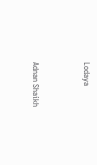Lodaya


Adnan Shaikh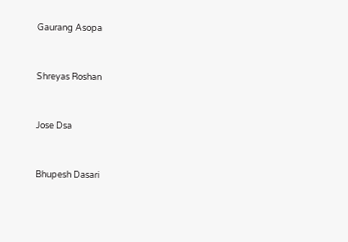Gaurang Asopa


Shreyas Roshan


Jose Dsa


Bhupesh Dasari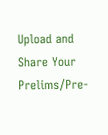Upload and Share Your Prelims/Pre-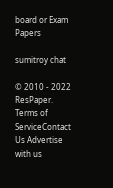board or Exam Papers

sumitroy chat

© 2010 - 2022 ResPaper. Terms of ServiceContact Us Advertise with us